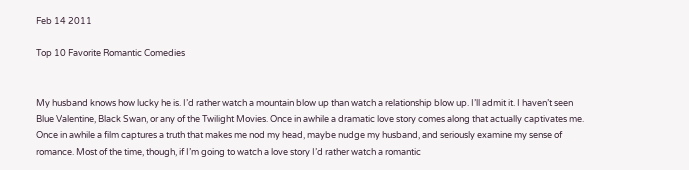Feb 14 2011

Top 10 Favorite Romantic Comedies


My husband knows how lucky he is. I’d rather watch a mountain blow up than watch a relationship blow up. I’ll admit it. I haven’t seen Blue Valentine, Black Swan, or any of the Twilight Movies. Once in awhile a dramatic love story comes along that actually captivates me. Once in awhile a film captures a truth that makes me nod my head, maybe nudge my husband, and seriously examine my sense of romance. Most of the time, though, if I’m going to watch a love story I’d rather watch a romantic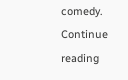comedy. Continue reading